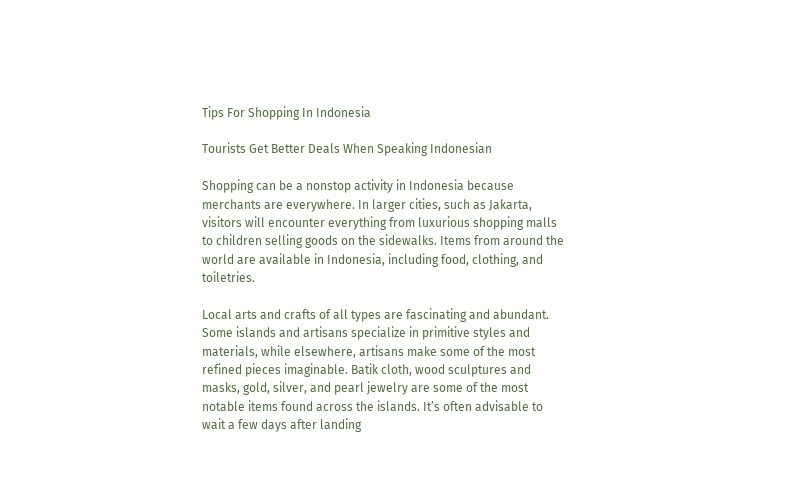Tips For Shopping In Indonesia

Tourists Get Better Deals When Speaking Indonesian

Shopping can be a nonstop activity in Indonesia because merchants are everywhere. In larger cities, such as Jakarta, visitors will encounter everything from luxurious shopping malls to children selling goods on the sidewalks. Items from around the world are available in Indonesia, including food, clothing, and toiletries.

Local arts and crafts of all types are fascinating and abundant. Some islands and artisans specialize in primitive styles and materials, while elsewhere, artisans make some of the most refined pieces imaginable. Batik cloth, wood sculptures and masks, gold, silver, and pearl jewelry are some of the most notable items found across the islands. It’s often advisable to wait a few days after landing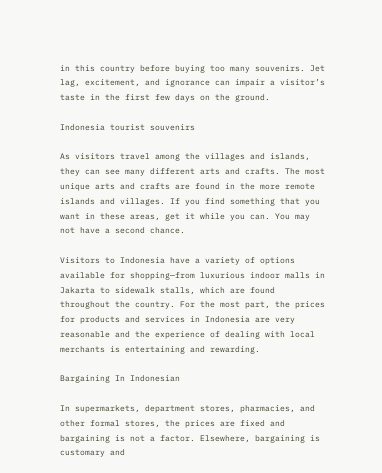in this country before buying too many souvenirs. Jet lag, excitement, and ignorance can impair a visitor’s taste in the first few days on the ground.

Indonesia tourist souvenirs

As visitors travel among the villages and islands, they can see many different arts and crafts. The most unique arts and crafts are found in the more remote islands and villages. If you find something that you want in these areas, get it while you can. You may not have a second chance.

Visitors to Indonesia have a variety of options available for shopping—from luxurious indoor malls in Jakarta to sidewalk stalls, which are found throughout the country. For the most part, the prices for products and services in Indonesia are very reasonable and the experience of dealing with local merchants is entertaining and rewarding.

Bargaining In Indonesian

In supermarkets, department stores, pharmacies, and other formal stores, the prices are fixed and bargaining is not a factor. Elsewhere, bargaining is customary and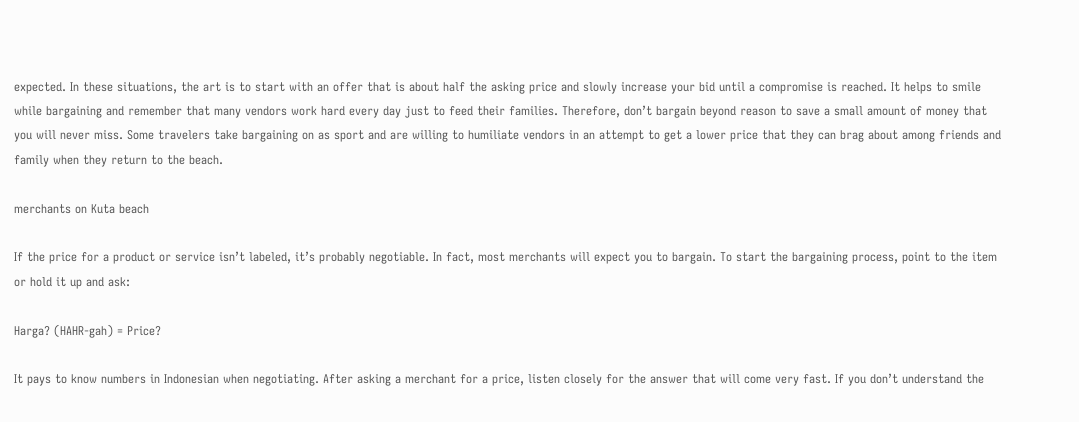expected. In these situations, the art is to start with an offer that is about half the asking price and slowly increase your bid until a compromise is reached. It helps to smile while bargaining and remember that many vendors work hard every day just to feed their families. Therefore, don’t bargain beyond reason to save a small amount of money that you will never miss. Some travelers take bargaining on as sport and are willing to humiliate vendors in an attempt to get a lower price that they can brag about among friends and family when they return to the beach.

merchants on Kuta beach

If the price for a product or service isn’t labeled, it’s probably negotiable. In fact, most merchants will expect you to bargain. To start the bargaining process, point to the item or hold it up and ask:

Harga? (HAHR‑gah) = Price?

It pays to know numbers in Indonesian when negotiating. After asking a merchant for a price, listen closely for the answer that will come very fast. If you don’t understand the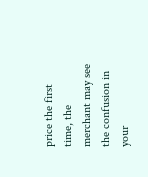price the first time, the merchant may see the confusion in your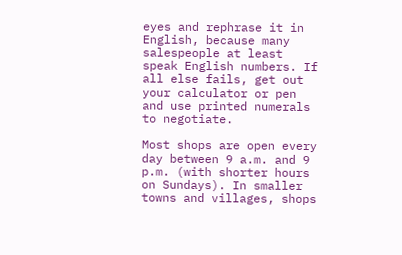eyes and rephrase it in English, because many salespeople at least speak English numbers. If all else fails, get out your calculator or pen and use printed numerals to negotiate.

Most shops are open every day between 9 a.m. and 9 p.m. (with shorter hours on Sundays). In smaller towns and villages, shops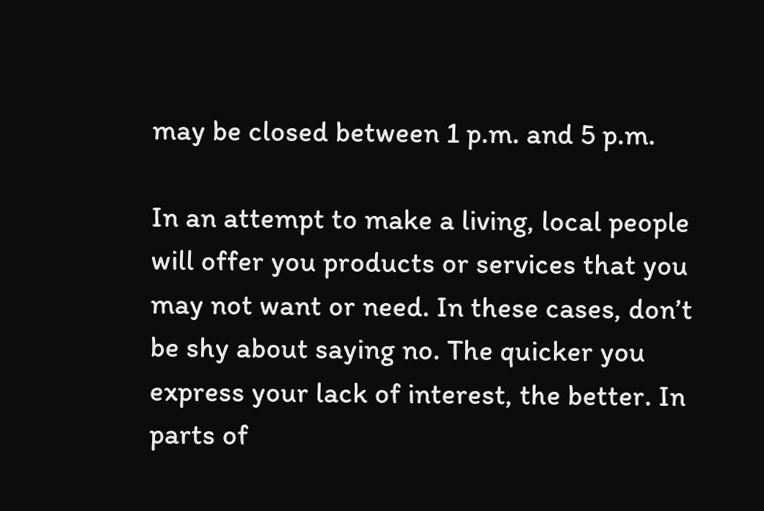may be closed between 1 p.m. and 5 p.m.

In an attempt to make a living, local people will offer you products or services that you may not want or need. In these cases, don’t be shy about saying no. The quicker you express your lack of interest, the better. In parts of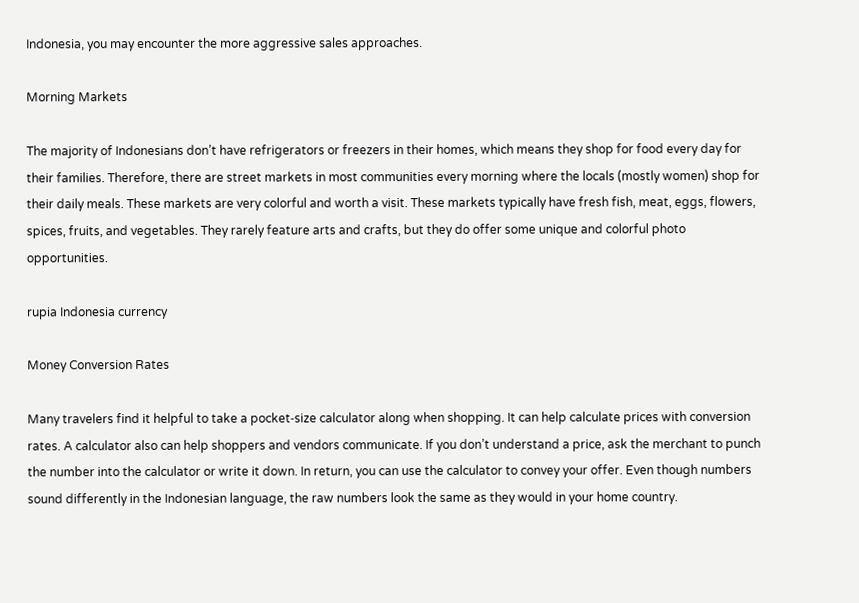Indonesia, you may encounter the more aggressive sales approaches.

Morning Markets

The majority of Indonesians don’t have refrigerators or freezers in their homes, which means they shop for food every day for their families. Therefore, there are street markets in most communities every morning where the locals (mostly women) shop for their daily meals. These markets are very colorful and worth a visit. These markets typically have fresh fish, meat, eggs, flowers, spices, fruits, and vegetables. They rarely feature arts and crafts, but they do offer some unique and colorful photo opportunities.

rupia Indonesia currency

Money Conversion Rates

Many travelers find it helpful to take a pocket‑size calculator along when shopping. It can help calculate prices with conversion rates. A calculator also can help shoppers and vendors communicate. If you don’t understand a price, ask the merchant to punch the number into the calculator or write it down. In return, you can use the calculator to convey your offer. Even though numbers sound differently in the Indonesian language, the raw numbers look the same as they would in your home country.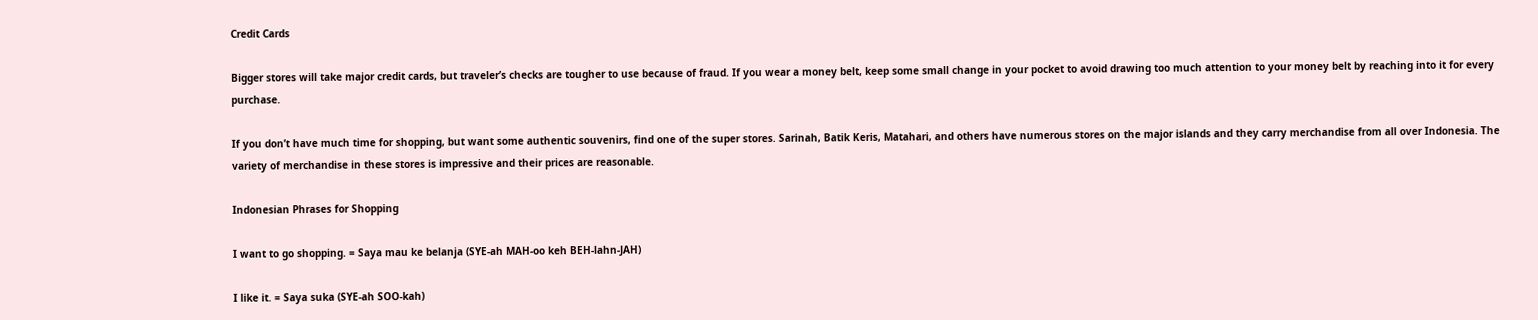Credit Cards

Bigger stores will take major credit cards, but traveler’s checks are tougher to use because of fraud. If you wear a money belt, keep some small change in your pocket to avoid drawing too much attention to your money belt by reaching into it for every purchase.

If you don’t have much time for shopping, but want some authentic souvenirs, find one of the super stores. Sarinah, Batik Keris, Matahari, and others have numerous stores on the major islands and they carry merchandise from all over Indonesia. The variety of merchandise in these stores is impressive and their prices are reasonable.

Indonesian Phrases for Shopping

I want to go shopping. = Saya mau ke belanja (SYE‑ah MAH-oo keh BEH‑lahn‑JAH)

I like it. = Saya suka (SYE-ah SOO-kah)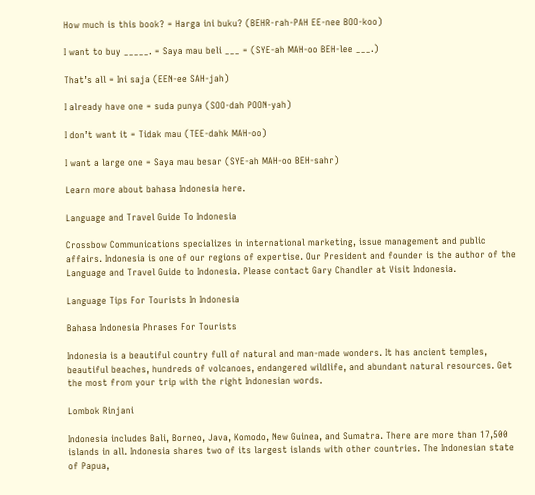How much is this book? = Harga ini buku? (BEHR-rah-PAH EE-nee BOO-koo)

I want to buy _____. = Saya mau beli ___ = (SYE‑ah MAH-oo BEH‑lee ___.)

That’s all = Ini saja (EEN-ee SAH-jah)

I already have one = suda punya (SOO-dah POON-yah)

I don’t want it = Tidak mau (TEE‑dahk MAH-oo)

I want a large one = Saya mau besar (SYE-ah MAH-oo BEH-sahr)

Learn more about bahasa Indonesia here.

Language and Travel Guide To Indonesia

Crossbow Communications specializes in international marketing, issue management and public affairs. Indonesia is one of our regions of expertise. Our President and founder is the author of the Language and Travel Guide to Indonesia. Please contact Gary Chandler at Visit Indonesia.

Language Tips For Tourists In Indonesia

Bahasa Indonesia Phrases For Tourists

Indonesia is a beautiful country full of natural and man-made wonders. It has ancient temples, beautiful beaches, hundreds of volcanoes, endangered wildlife, and abundant natural resources. Get the most from your trip with the right Indonesian words.

Lombok Rinjani

Indonesia includes Bali, Borneo, Java, Komodo, New Guinea, and Sumatra. There are more than 17,500 islands in all. Indonesia shares two of its largest islands with other countries. The Indonesian state of Papua,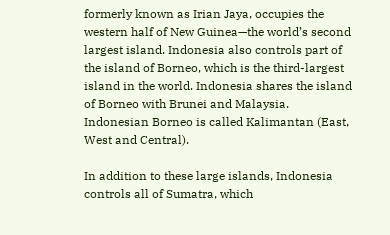formerly known as Irian Jaya, occupies the western half of New Guinea—the world’s second largest island. Indonesia also controls part of the island of Borneo, which is the third-largest island in the world. Indonesia shares the island of Borneo with Brunei and Malaysia. Indonesian Borneo is called Kalimantan (East, West and Central).

In addition to these large islands, Indonesia controls all of Sumatra, which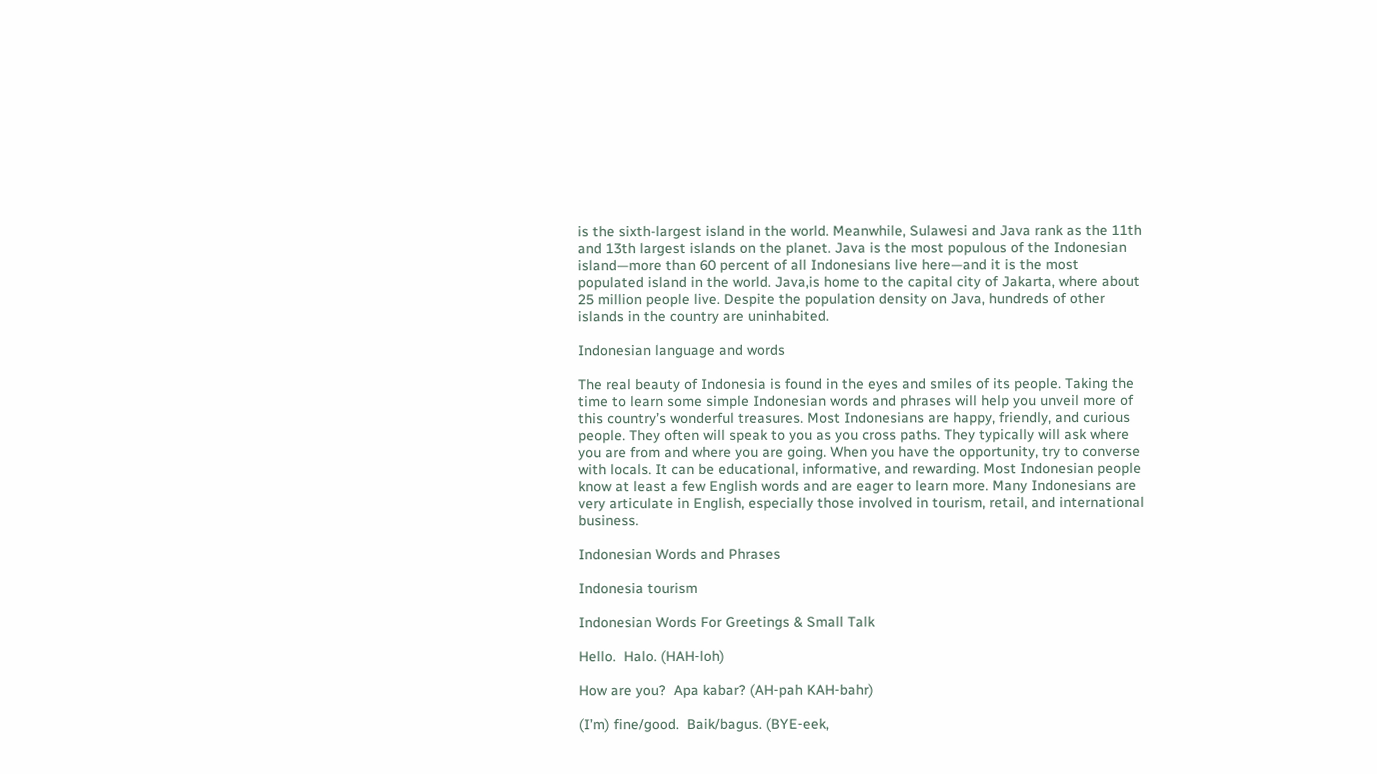is the sixth-largest island in the world. Meanwhile, Sulawesi and Java rank as the 11th and 13th largest islands on the planet. Java is the most populous of the Indonesian island—more than 60 percent of all Indonesians live here—and it is the most populated island in the world. Java,is home to the capital city of Jakarta, where about 25 million people live. Despite the population density on Java, hundreds of other islands in the country are uninhabited.

Indonesian language and words

The real beauty of Indonesia is found in the eyes and smiles of its people. Taking the time to learn some simple Indonesian words and phrases will help you unveil more of this country’s wonderful treasures. Most Indonesians are happy, friendly, and curious people. They often will speak to you as you cross paths. They typically will ask where you are from and where you are going. When you have the opportunity, try to converse with locals. It can be educational, informative, and rewarding. Most Indonesian people know at least a few English words and are eager to learn more. Many Indonesians are very articulate in English, especially those involved in tourism, retail, and international business.

Indonesian Words and Phrases

Indonesia tourism

Indonesian Words For Greetings & Small Talk

Hello.  Halo. (HAH‑loh)

How are you?  Apa kabar? (AH‑pah KAH‑bahr)

(I’m) fine/good.  Baik/bagus. (BYE‑eek,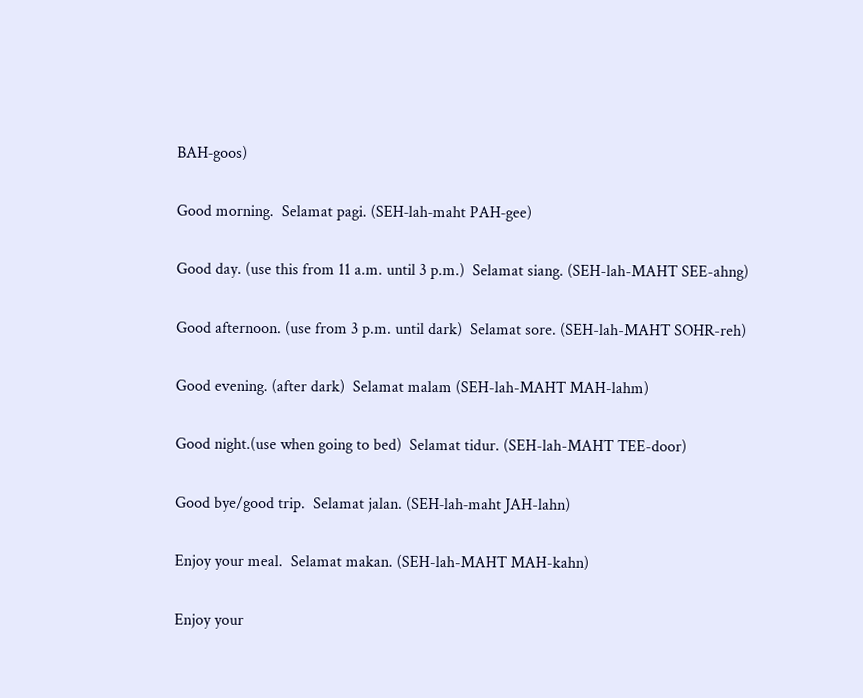BAH‑goos)

Good morning.  Selamat pagi. (SEH‑lah‑maht PAH‑gee)

Good day. (use this from 11 a.m. until 3 p.m.)  Selamat siang. (SEH-lah-MAHT SEE-ahng)

Good afternoon. (use from 3 p.m. until dark)  Selamat sore. (SEH-lah-MAHT SOHR-reh)

Good evening. (after dark)  Selamat malam (SEH-lah-MAHT MAH-lahm)

Good night.(use when going to bed)  Selamat tidur. (SEH-lah-MAHT TEE-door)

Good bye/good trip.  Selamat jalan. (SEH‑lah‑maht JAH-lahn)

Enjoy your meal.  Selamat makan. (SEH-lah-MAHT MAH-kahn)

Enjoy your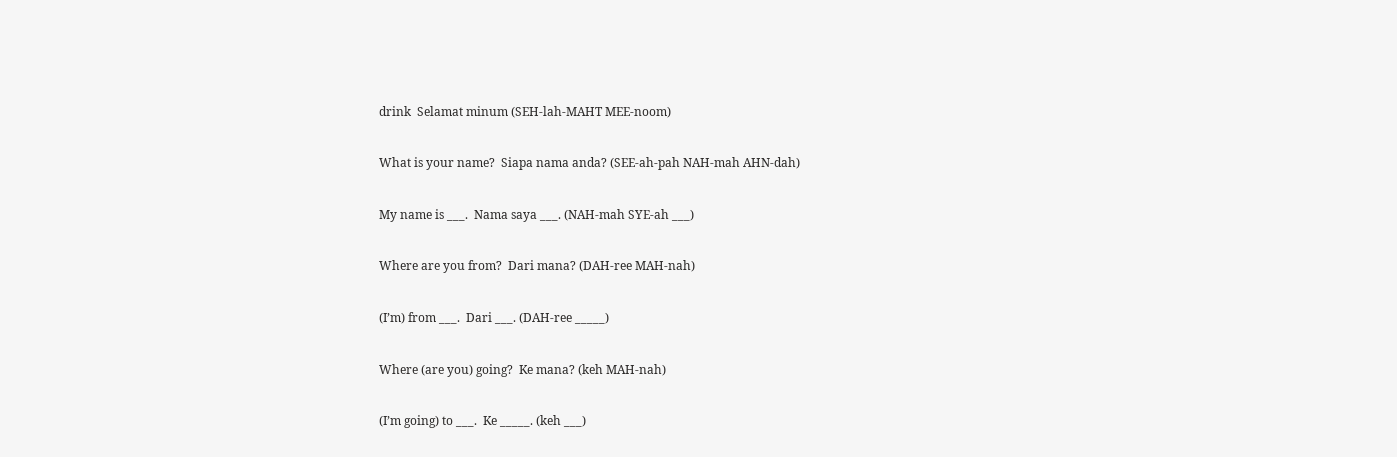drink  Selamat minum (SEH-lah-MAHT MEE-noom)

What is your name?  Siapa nama anda? (SEE‑ah‑pah NAH‑mah AHN‑dah)

My name is ___.  Nama saya ___. (NAH‑mah SYE‑ah ___)

Where are you from?  Dari mana? (DAH‑ree MAH‑nah)

(I’m) from ___.  Dari ___. (DAH‑ree _____)

Where (are you) going?  Ke mana? (keh MAH‑nah)

(I’m going) to ___.  Ke _____. (keh ___)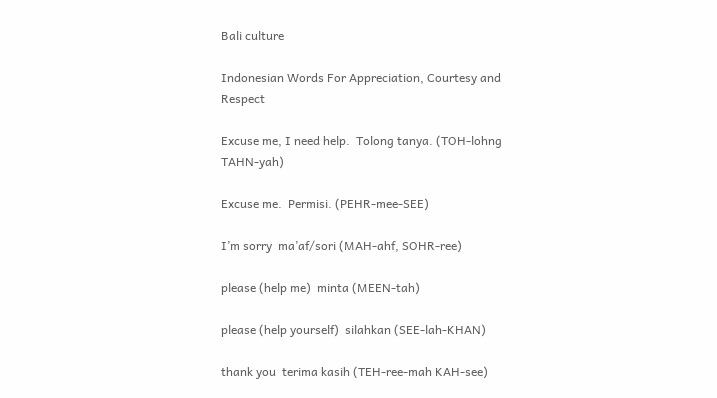Bali culture

Indonesian Words For Appreciation, Courtesy and Respect

Excuse me, I need help.  Tolong tanya. (TOH‑lohng TAHN‑yah)

Excuse me.  Permisi. (PEHR-mee-SEE)

I’m sorry  ma’af/sori (MAH‑ahf, SOHR-ree)

please (help me)  minta (MEEN-tah)

please (help yourself)  silahkan (SEE-lah-KHAN)

thank you  terima kasih (TEH‑ree‑mah KAH‑see)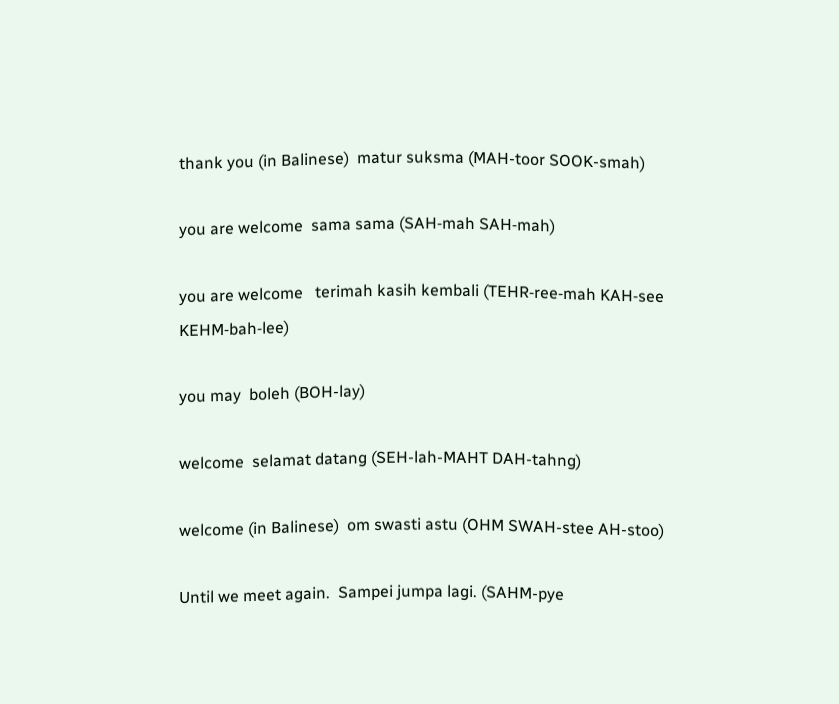thank you (in Balinese)  matur suksma (MAH-toor SOOK-smah)

you are welcome  sama sama (SAH‑mah SAH‑mah)

you are welcome   terimah kasih kembali (TEHR‑ree‑mah KAH‑see KEHM‑bah‑lee)

you may  boleh (BOH-lay)

welcome  selamat datang (SEH-lah-MAHT DAH-tahng)

welcome (in Balinese)  om swasti astu (OHM SWAH-stee AH-stoo)

Until we meet again.  Sampei jumpa lagi. (SAHM-pye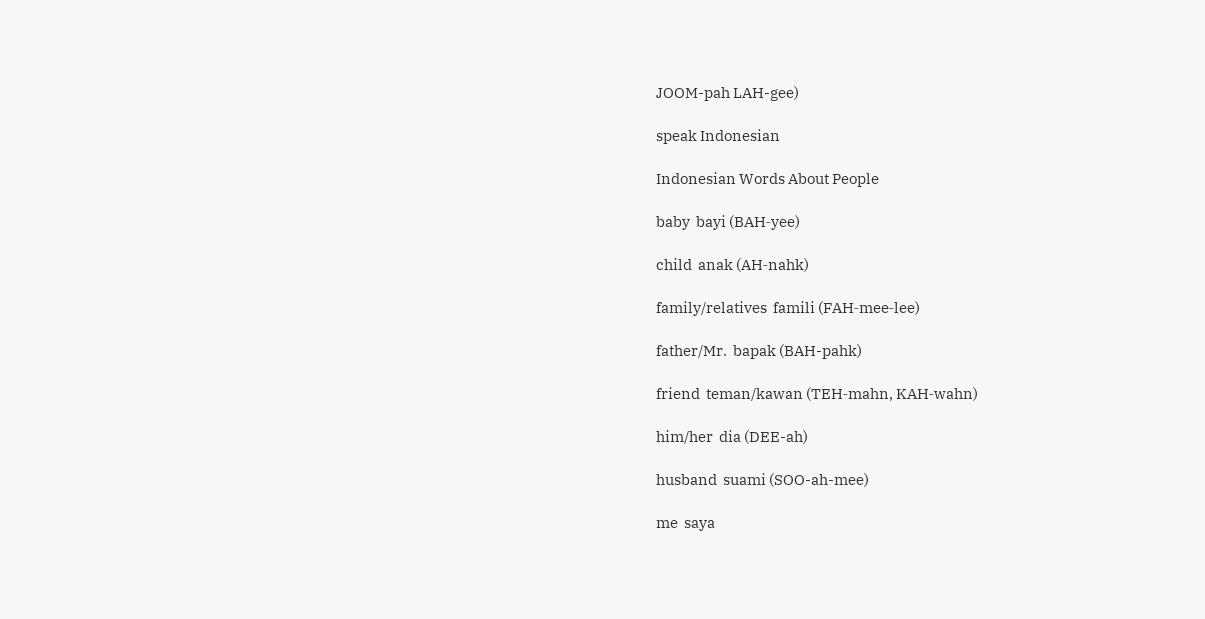JOOM-pah LAH-gee)

speak Indonesian

Indonesian Words About People

baby  bayi (BAH‑yee)

child  anak (AH‑nahk)

family/relatives  famili (FAH‑mee‑lee)

father/Mr.  bapak (BAH-pahk)

friend  teman/kawan (TEH‑mahn, KAH‑wahn)

him/her  dia (DEE-ah)

husband  suami (SOO-ah-mee)

me  saya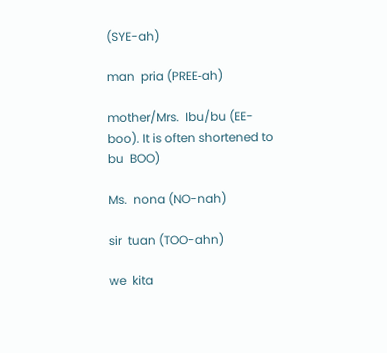(SYE-ah)

man  pria (PREE‑ah)

mother/Mrs.  Ibu/bu (EE-boo). It is often shortened to bu  BOO)

Ms.  nona (NO-nah)

sir  tuan (TOO-ahn)

we  kita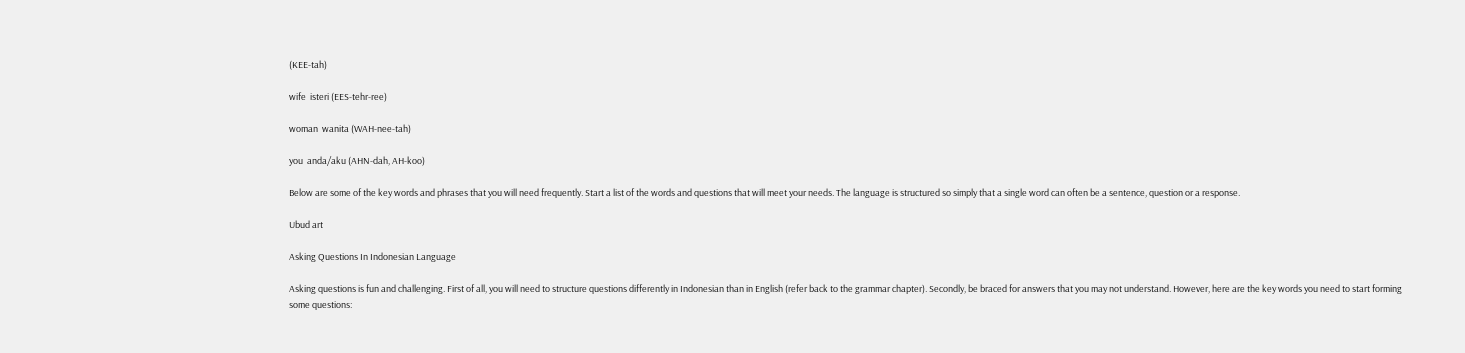(KEE-tah)

wife  isteri (EES-tehr-ree)

woman  wanita (WAH‑nee‑tah)

you  anda/aku (AHN-dah, AH-koo)

Below are some of the key words and phrases that you will need frequently. Start a list of the words and questions that will meet your needs. The language is structured so simply that a single word can often be a sentence, question or a response.

Ubud art

Asking Questions In Indonesian Language

Asking questions is fun and challenging. First of all, you will need to structure questions differently in Indonesian than in English (refer back to the grammar chapter). Secondly, be braced for answers that you may not understand. However, here are the key words you need to start forming some questions: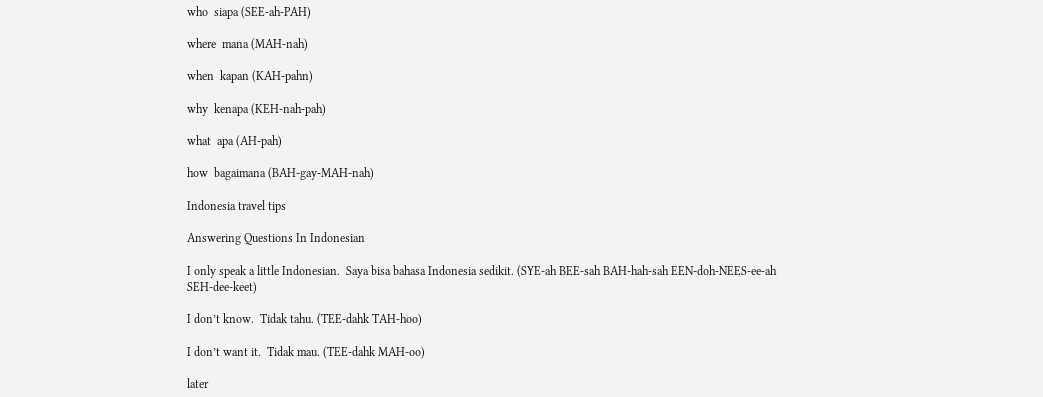who  siapa (SEE‑ah‑PAH)

where  mana (MAH‑nah)

when  kapan (KAH‑pahn)

why  kenapa (KEH‑nah‑pah)

what  apa (AH‑pah)

how  bagaimana (BAH‑gay‑MAH‑nah)

Indonesia travel tips

Answering Questions In Indonesian

I only speak a little Indonesian.  Saya bisa bahasa Indonesia sedikit. (SYE-ah BEE-sah BAH-hah-sah EEN-doh-NEES-ee-ah SEH-dee-keet)

I don’t know.  Tidak tahu. (TEE-dahk TAH-hoo)

I don’t want it.  Tidak mau. (TEE-dahk MAH-oo)

later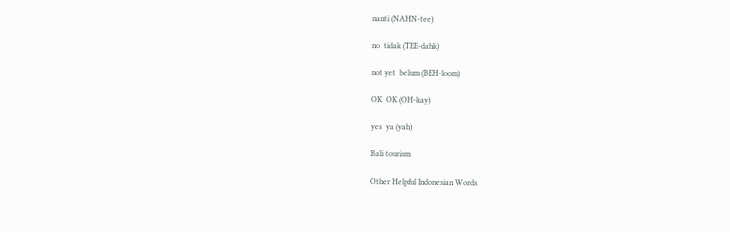nanti (NAHN-tee)

no  tidak (TEE‑dahk)

not yet  belum (BEH-loom)

OK  OK (OH‑kay)

yes  ya (yah)

Bali tourism

Other Helpful Indonesian Words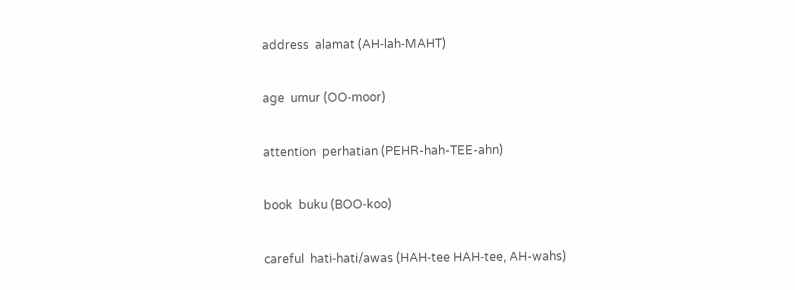address  alamat (AH‑lah‑MAHT)

age  umur (OO‑moor)

attention  perhatian (PEHR-hah-TEE-ahn)

book  buku (BOO‑koo)

careful  hati‑hati/awas (HAH‑tee HAH‑tee, AH-wahs)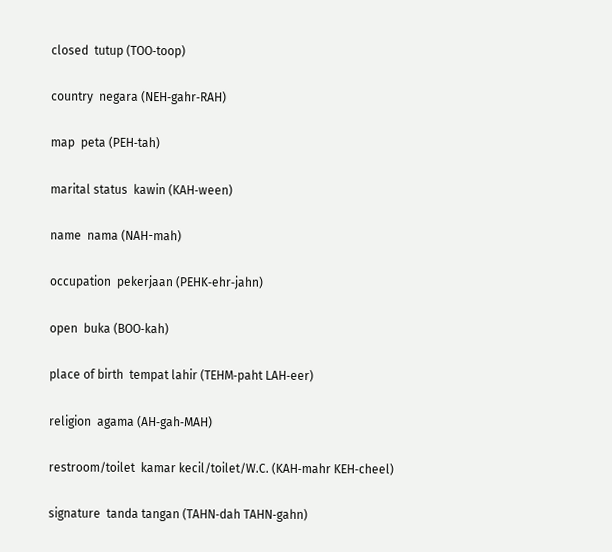closed  tutup (TOO‑toop)

country  negara (NEH‑gahr‑RAH)

map  peta (PEH‑tah)

marital status  kawin (KAH‑ween)

name  nama (NAH-mah)

occupation  pekerjaan (PEHK‑ehr‑jahn)

open  buka (BOO‑kah)

place of birth  tempat lahir (TEHM‑paht LAH‑eer)

religion  agama (AH‑gah‑MAH)

restroom/toilet  kamar kecil/toilet/W.C. (KAH‑mahr KEH‑cheel)

signature  tanda tangan (TAHN‑dah TAHN‑gahn)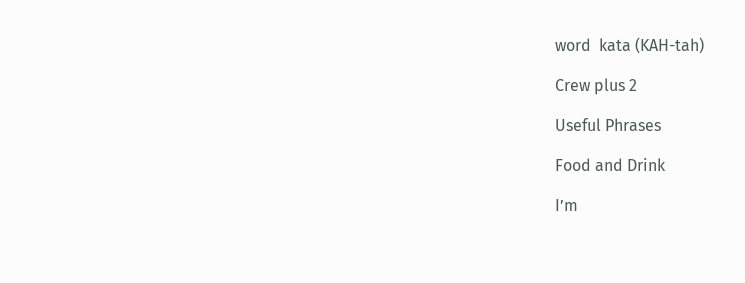word  kata (KAH-tah)

Crew plus 2

Useful Phrases

Food and Drink

I’m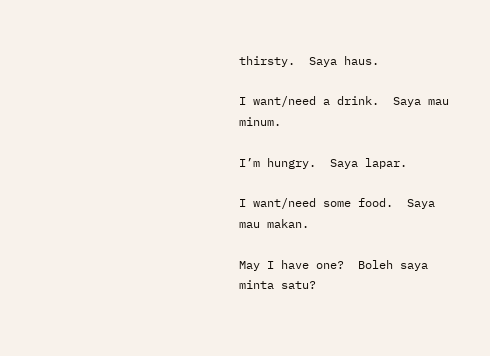thirsty.  Saya haus.

I want/need a drink.  Saya mau minum.

I’m hungry.  Saya lapar.

I want/need some food.  Saya mau makan.

May I have one?  Boleh saya minta satu?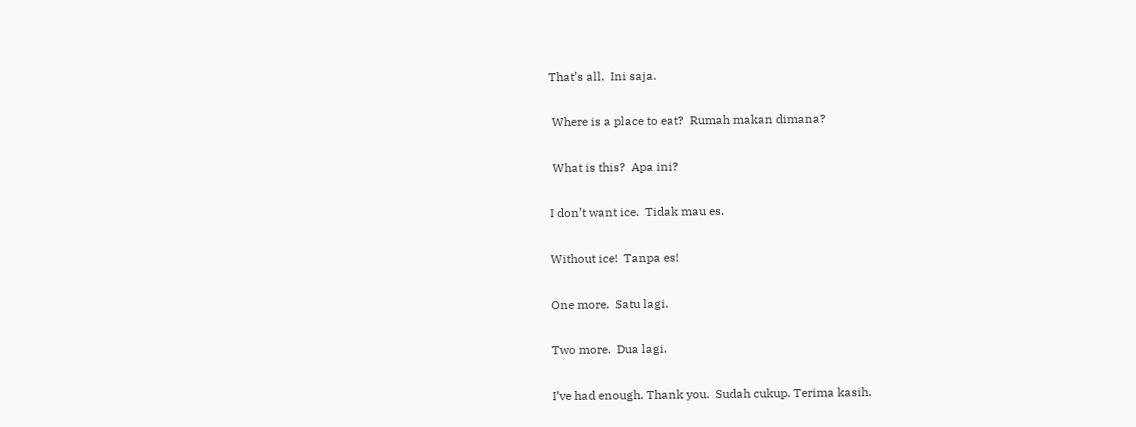That’s all.  Ini saja.

 Where is a place to eat?  Rumah makan dimana?

 What is this?  Apa ini?

I don’t want ice.  Tidak mau es.

Without ice!  Tanpa es!

One more.  Satu lagi.

Two more.  Dua lagi.

I’ve had enough. Thank you.  Sudah cukup. Terima kasih.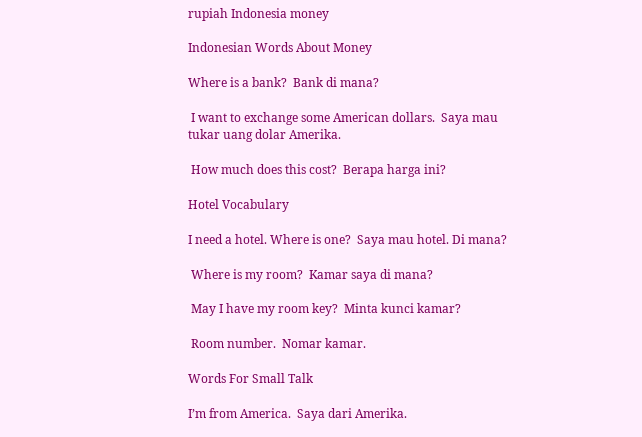rupiah Indonesia money

Indonesian Words About Money

Where is a bank?  Bank di mana?

 I want to exchange some American dollars.  Saya mau tukar uang dolar Amerika.

 How much does this cost?  Berapa harga ini?

Hotel Vocabulary

I need a hotel. Where is one?  Saya mau hotel. Di mana?

 Where is my room?  Kamar saya di mana?

 May I have my room key?  Minta kunci kamar?

 Room number.  Nomar kamar.

Words For Small Talk

I’m from America.  Saya dari Amerika.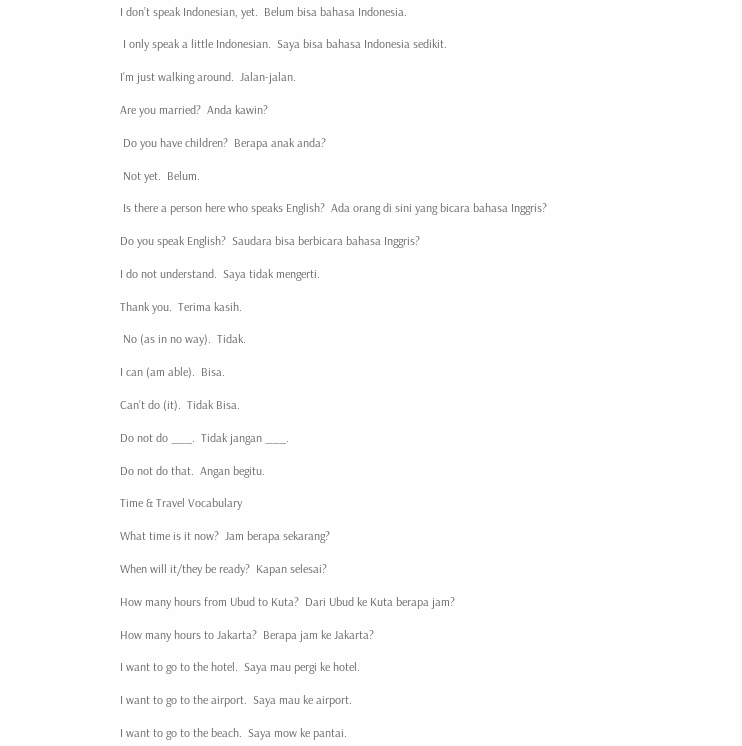I don’t speak Indonesian, yet.  Belum bisa bahasa Indonesia.

 I only speak a little Indonesian.  Saya bisa bahasa Indonesia sedikit.

I’m just walking around.  Jalan‑jalan.

Are you married?  Anda kawin?

 Do you have children?  Berapa anak anda?

 Not yet.  Belum.

 Is there a person here who speaks English?  Ada orang di sini yang bicara bahasa Inggris?

Do you speak English?  Saudara bisa berbicara bahasa Inggris?

I do not understand.  Saya tidak mengerti.

Thank you.  Terima kasih.

 No (as in no way).  Tidak.

I can (am able).  Bisa.

Can’t do (it).  Tidak Bisa.

Do not do ___.  Tidak jangan ___.

Do not do that.  Angan begitu.

Time & Travel Vocabulary

What time is it now?  Jam berapa sekarang?

When will it/they be ready?  Kapan selesai?

How many hours from Ubud to Kuta?  Dari Ubud ke Kuta berapa jam?

How many hours to Jakarta?  Berapa jam ke Jakarta?

I want to go to the hotel.  Saya mau pergi ke hotel.

I want to go to the airport.  Saya mau ke airport.

I want to go to the beach.  Saya mow ke pantai.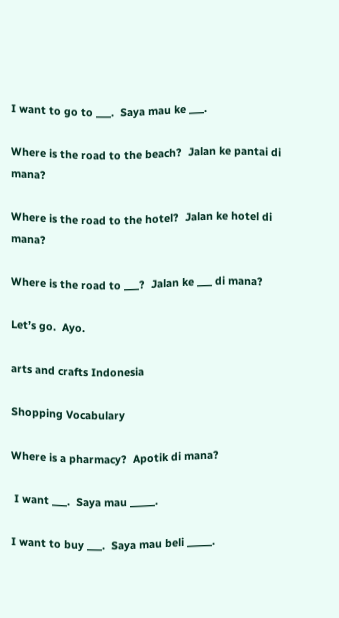I want to go to ___.  Saya mau ke ___.

Where is the road to the beach?  Jalan ke pantai di mana?

Where is the road to the hotel?  Jalan ke hotel di mana?

Where is the road to ___?  Jalan ke ___ di mana?

Let’s go.  Ayo.

arts and crafts Indonesia

Shopping Vocabulary

Where is a pharmacy?  Apotik di mana?

 I want ___.  Saya mau _____.

I want to buy ___.  Saya mau beli _____.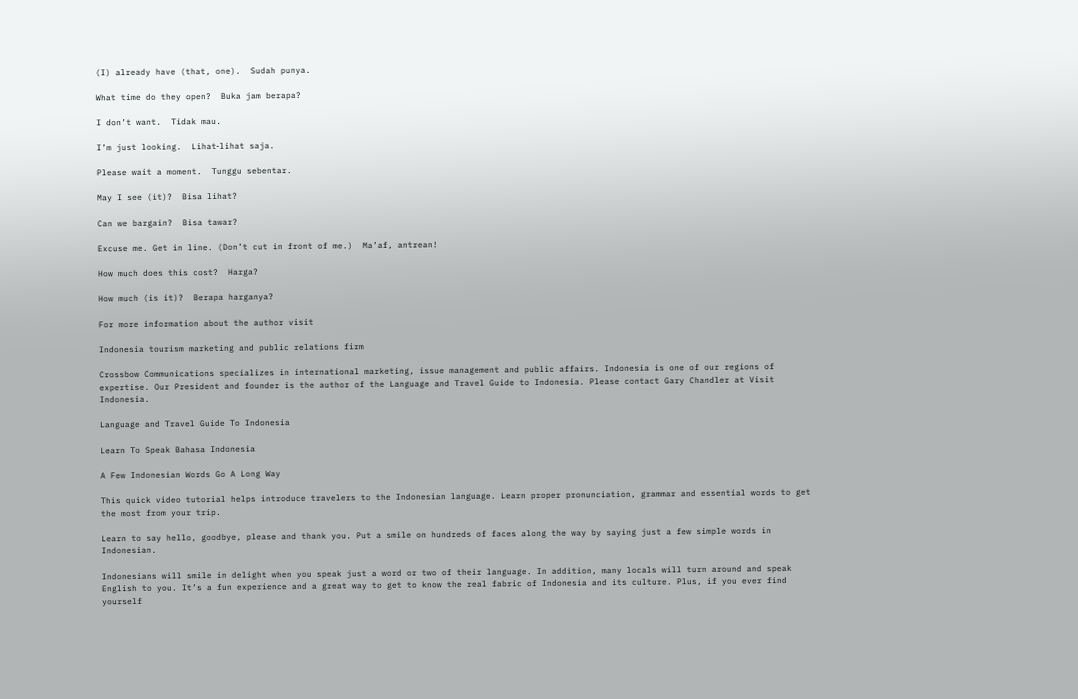(I) already have (that, one).  Sudah punya.

What time do they open?  Buka jam berapa?

I don’t want.  Tidak mau.

I’m just looking.  Lihat‑lihat saja.

Please wait a moment.  Tunggu sebentar.

May I see (it)?  Bisa lihat?

Can we bargain?  Bisa tawar?

Excuse me. Get in line. (Don’t cut in front of me.)  Ma’af, antrean!

How much does this cost?  Harga?

How much (is it)?  Berapa harganya?

For more information about the author visit

Indonesia tourism marketing and public relations firm

Crossbow Communications specializes in international marketing, issue management and public affairs. Indonesia is one of our regions of expertise. Our President and founder is the author of the Language and Travel Guide to Indonesia. Please contact Gary Chandler at Visit Indonesia.

Language and Travel Guide To Indonesia

Learn To Speak Bahasa Indonesia

A Few Indonesian Words Go A Long Way

This quick video tutorial helps introduce travelers to the Indonesian language. Learn proper pronunciation, grammar and essential words to get the most from your trip.

Learn to say hello, goodbye, please and thank you. Put a smile on hundreds of faces along the way by saying just a few simple words in Indonesian.

Indonesians will smile in delight when you speak just a word or two of their language. In addition, many locals will turn around and speak English to you. It’s a fun experience and a great way to get to know the real fabric of Indonesia and its culture. Plus, if you ever find yourself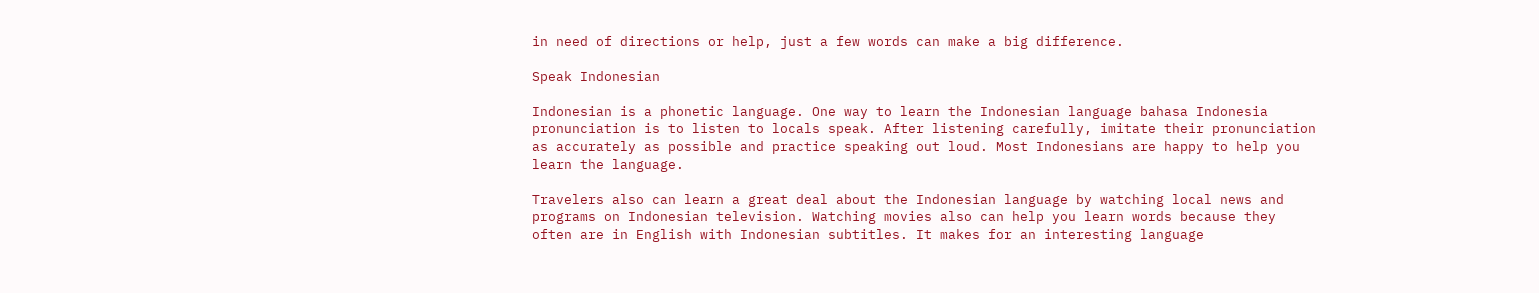in need of directions or help, just a few words can make a big difference.

Speak Indonesian

Indonesian is a phonetic language. One way to learn the Indonesian language bahasa Indonesia pronunciation is to listen to locals speak. After listening carefully, imitate their pronunciation as accurately as possible and practice speaking out loud. Most Indonesians are happy to help you learn the language.

Travelers also can learn a great deal about the Indonesian language by watching local news and programs on Indonesian television. Watching movies also can help you learn words because they often are in English with Indonesian subtitles. It makes for an interesting language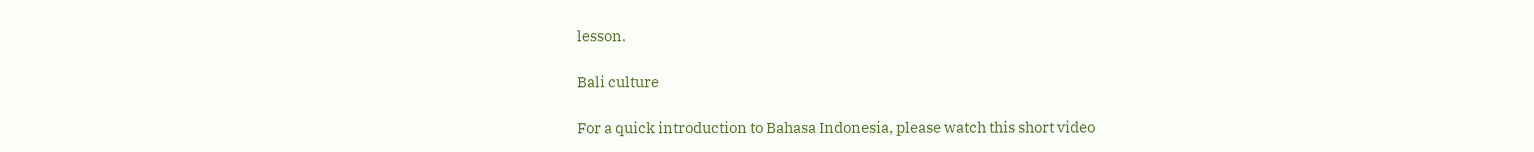lesson.

Bali culture

For a quick introduction to Bahasa Indonesia, please watch this short video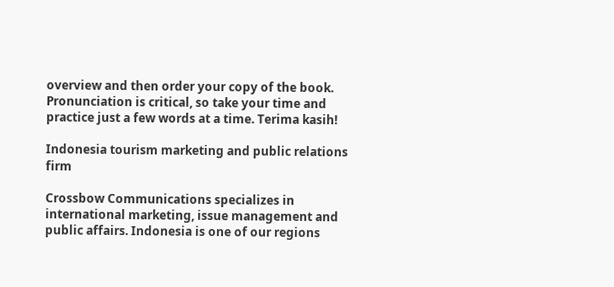overview and then order your copy of the book. Pronunciation is critical, so take your time and practice just a few words at a time. Terima kasih!

Indonesia tourism marketing and public relations firm

Crossbow Communications specializes in international marketing, issue management and public affairs. Indonesia is one of our regions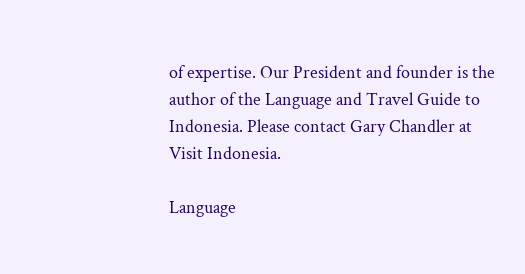of expertise. Our President and founder is the author of the Language and Travel Guide to Indonesia. Please contact Gary Chandler at Visit Indonesia.

Language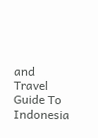and Travel Guide To Indonesia